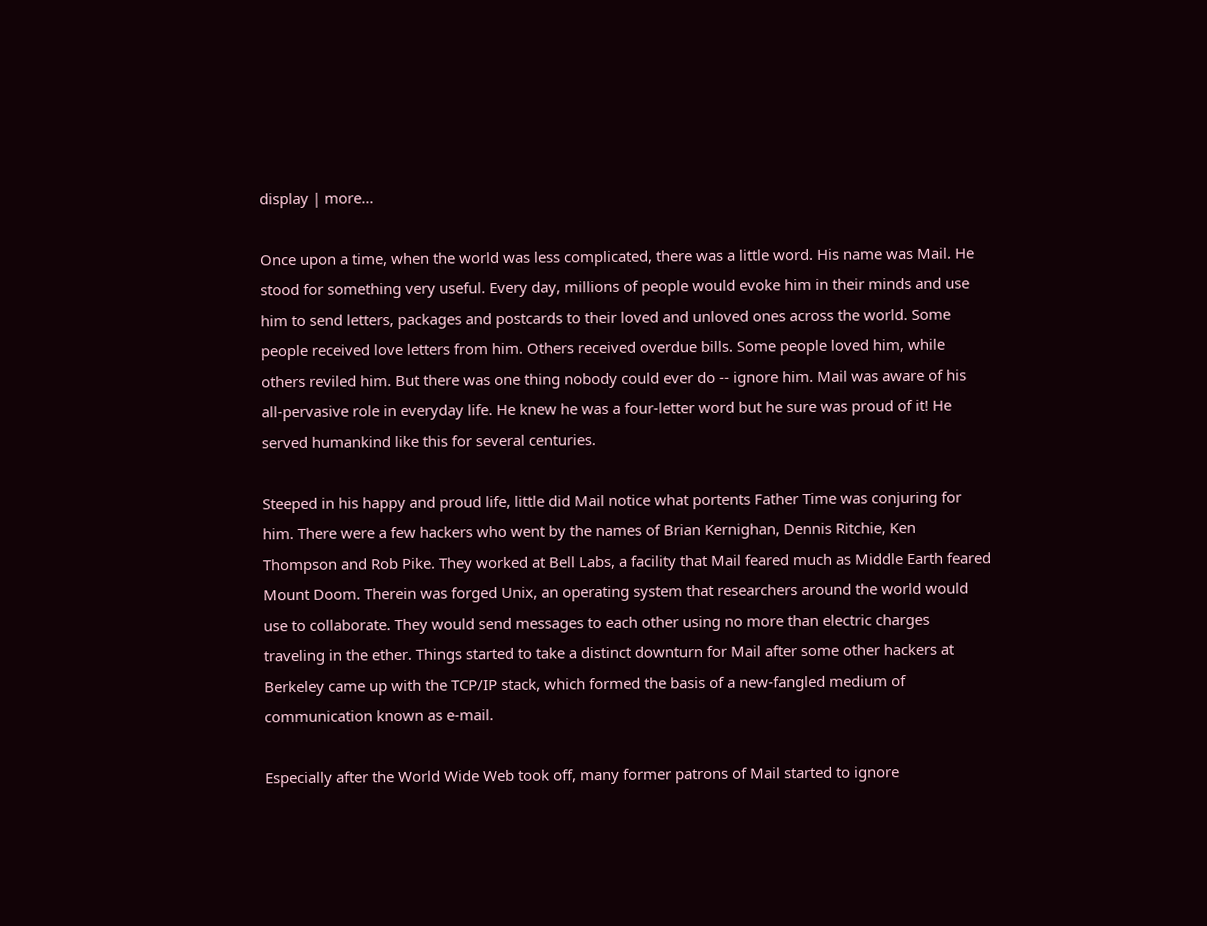display | more...

Once upon a time, when the world was less complicated, there was a little word. His name was Mail. He stood for something very useful. Every day, millions of people would evoke him in their minds and use him to send letters, packages and postcards to their loved and unloved ones across the world. Some people received love letters from him. Others received overdue bills. Some people loved him, while others reviled him. But there was one thing nobody could ever do -- ignore him. Mail was aware of his all-pervasive role in everyday life. He knew he was a four-letter word but he sure was proud of it! He served humankind like this for several centuries.

Steeped in his happy and proud life, little did Mail notice what portents Father Time was conjuring for him. There were a few hackers who went by the names of Brian Kernighan, Dennis Ritchie, Ken Thompson and Rob Pike. They worked at Bell Labs, a facility that Mail feared much as Middle Earth feared Mount Doom. Therein was forged Unix, an operating system that researchers around the world would use to collaborate. They would send messages to each other using no more than electric charges traveling in the ether. Things started to take a distinct downturn for Mail after some other hackers at Berkeley came up with the TCP/IP stack, which formed the basis of a new-fangled medium of communication known as e-mail.

Especially after the World Wide Web took off, many former patrons of Mail started to ignore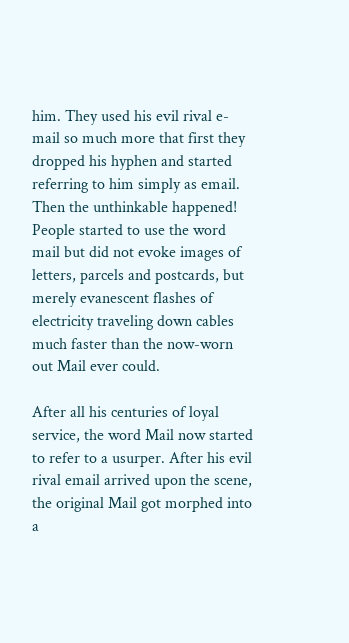him. They used his evil rival e-mail so much more that first they dropped his hyphen and started referring to him simply as email. Then the unthinkable happened! People started to use the word mail but did not evoke images of letters, parcels and postcards, but merely evanescent flashes of electricity traveling down cables much faster than the now-worn out Mail ever could.

After all his centuries of loyal service, the word Mail now started to refer to a usurper. After his evil rival email arrived upon the scene, the original Mail got morphed into a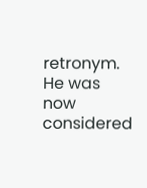retronym. He was now considered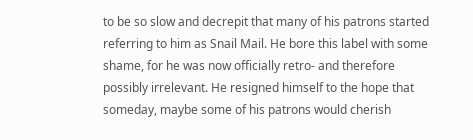to be so slow and decrepit that many of his patrons started referring to him as Snail Mail. He bore this label with some shame, for he was now officially retro- and therefore possibly irrelevant. He resigned himself to the hope that someday, maybe some of his patrons would cherish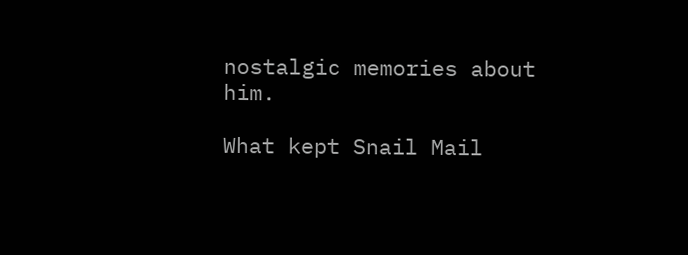nostalgic memories about him.

What kept Snail Mail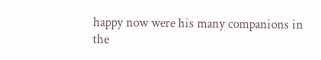happy now were his many companions in the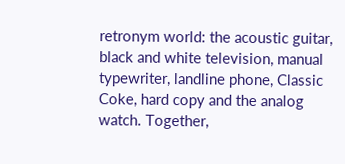retronym world: the acoustic guitar, black and white television, manual typewriter, landline phone, Classic Coke, hard copy and the analog watch. Together,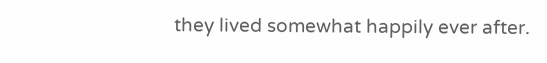they lived somewhat happily ever after.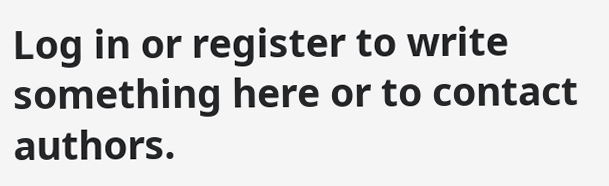Log in or register to write something here or to contact authors.